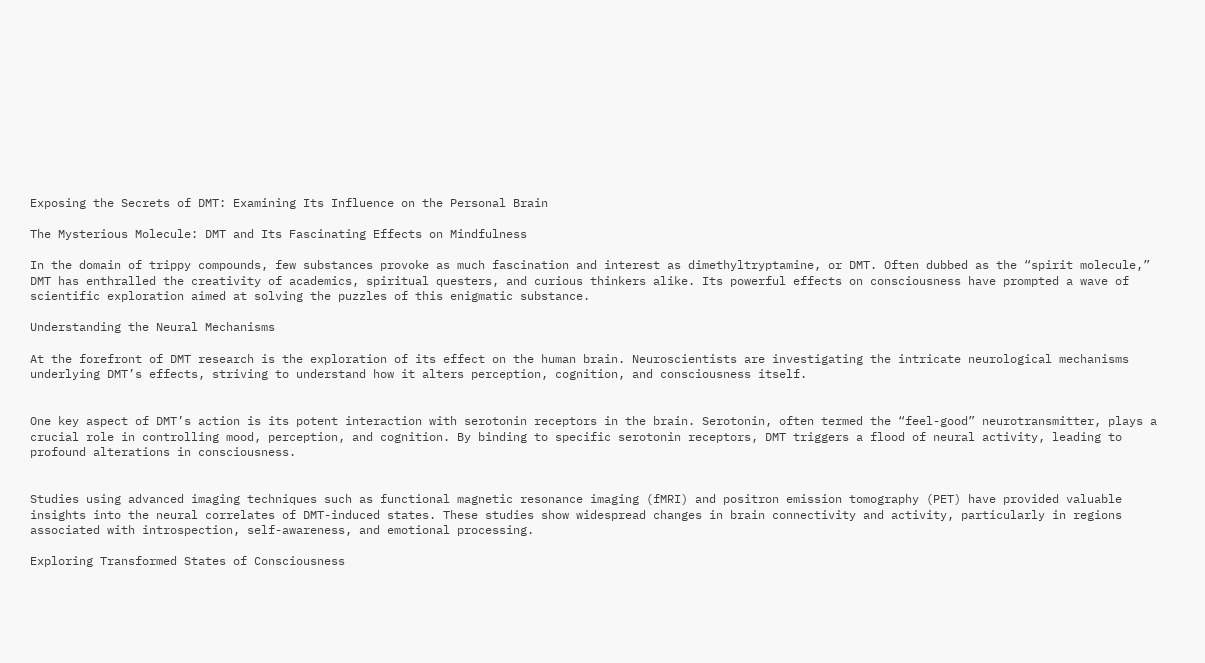Exposing the Secrets of DMT: Examining Its Influence on the Personal Brain

The Mysterious Molecule: DMT and Its Fascinating Effects on Mindfulness

In the domain of trippy compounds, few substances provoke as much fascination and interest as dimethyltryptamine, or DMT. Often dubbed as the “spirit molecule,” DMT has enthralled the creativity of academics, spiritual questers, and curious thinkers alike. Its powerful effects on consciousness have prompted a wave of scientific exploration aimed at solving the puzzles of this enigmatic substance.

Understanding the Neural Mechanisms

At the forefront of DMT research is the exploration of its effect on the human brain. Neuroscientists are investigating the intricate neurological mechanisms underlying DMT’s effects, striving to understand how it alters perception, cognition, and consciousness itself.


One key aspect of DMT’s action is its potent interaction with serotonin receptors in the brain. Serotonin, often termed the “feel-good” neurotransmitter, plays a crucial role in controlling mood, perception, and cognition. By binding to specific serotonin receptors, DMT triggers a flood of neural activity, leading to profound alterations in consciousness.


Studies using advanced imaging techniques such as functional magnetic resonance imaging (fMRI) and positron emission tomography (PET) have provided valuable insights into the neural correlates of DMT-induced states. These studies show widespread changes in brain connectivity and activity, particularly in regions associated with introspection, self-awareness, and emotional processing.

Exploring Transformed States of Consciousness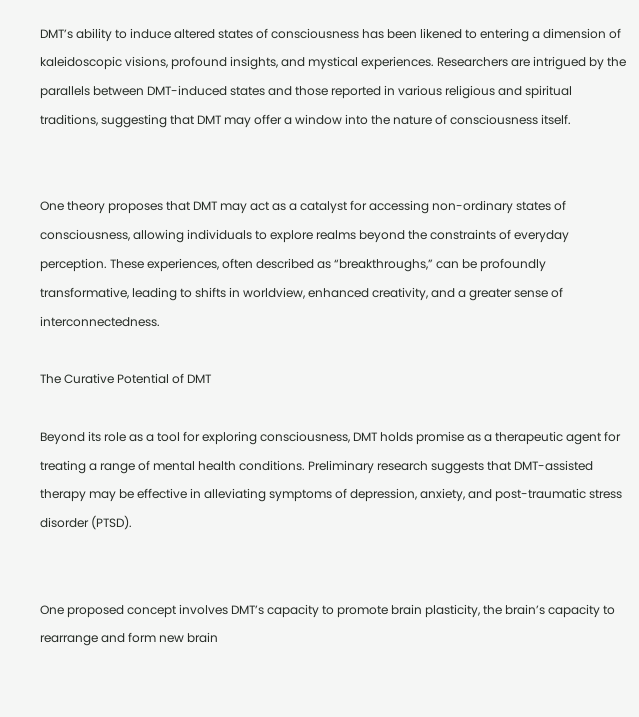DMT’s ability to induce altered states of consciousness has been likened to entering a dimension of kaleidoscopic visions, profound insights, and mystical experiences. Researchers are intrigued by the parallels between DMT-induced states and those reported in various religious and spiritual traditions, suggesting that DMT may offer a window into the nature of consciousness itself.


One theory proposes that DMT may act as a catalyst for accessing non-ordinary states of consciousness, allowing individuals to explore realms beyond the constraints of everyday perception. These experiences, often described as “breakthroughs,” can be profoundly transformative, leading to shifts in worldview, enhanced creativity, and a greater sense of interconnectedness.

The Curative Potential of DMT

Beyond its role as a tool for exploring consciousness, DMT holds promise as a therapeutic agent for treating a range of mental health conditions. Preliminary research suggests that DMT-assisted therapy may be effective in alleviating symptoms of depression, anxiety, and post-traumatic stress disorder (PTSD).


One proposed concept involves DMT’s capacity to promote brain plasticity, the brain’s capacity to rearrange and form new brain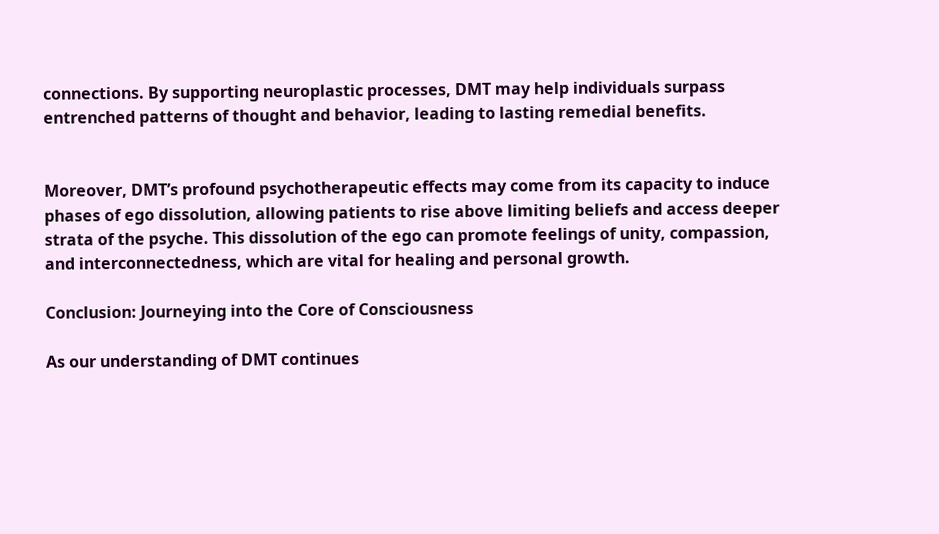connections. By supporting neuroplastic processes, DMT may help individuals surpass entrenched patterns of thought and behavior, leading to lasting remedial benefits.


Moreover, DMT’s profound psychotherapeutic effects may come from its capacity to induce phases of ego dissolution, allowing patients to rise above limiting beliefs and access deeper strata of the psyche. This dissolution of the ego can promote feelings of unity, compassion, and interconnectedness, which are vital for healing and personal growth.

Conclusion: Journeying into the Core of Consciousness

As our understanding of DMT continues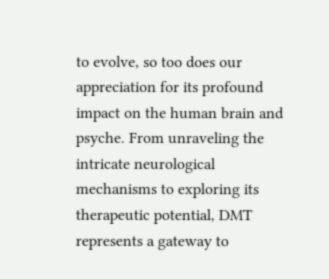to evolve, so too does our appreciation for its profound impact on the human brain and psyche. From unraveling the intricate neurological mechanisms to exploring its therapeutic potential, DMT represents a gateway to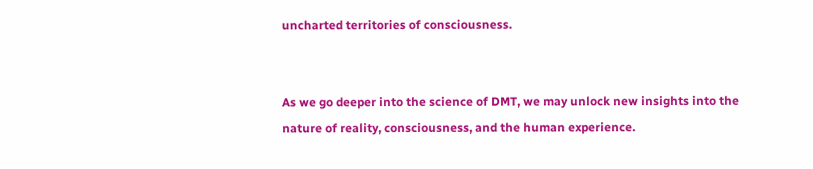uncharted territories of consciousness.


As we go deeper into the science of DMT, we may unlock new insights into the nature of reality, consciousness, and the human experience.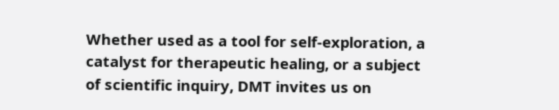Whether used as a tool for self-exploration, a catalyst for therapeutic healing, or a subject of scientific inquiry, DMT invites us on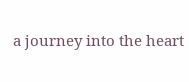a journey into the heart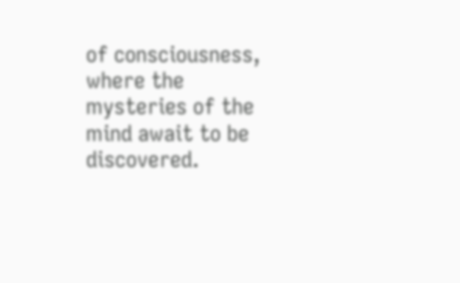of consciousness, where the mysteries of the mind await to be discovered.